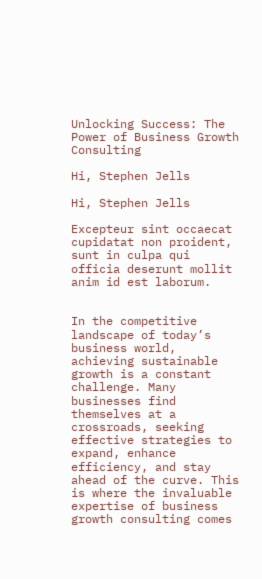Unlocking Success: The Power of Business Growth Consulting

Hi, Stephen Jells

Hi, Stephen Jells

Excepteur sint occaecat cupidatat non proident, sunt in culpa qui officia deserunt mollit anim id est laborum.


In the competitive landscape of today’s business world, achieving sustainable growth is a constant challenge. Many businesses find themselves at a crossroads, seeking effective strategies to expand, enhance efficiency, and stay ahead of the curve. This is where the invaluable expertise of business growth consulting comes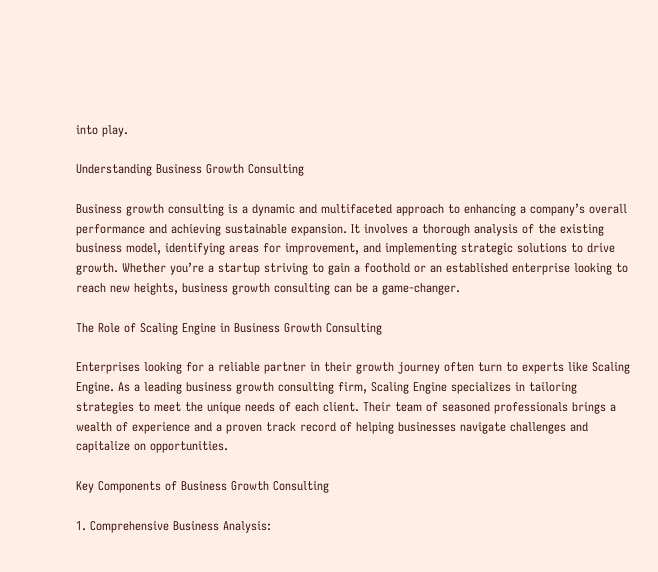into play.

Understanding Business Growth Consulting

Business growth consulting is a dynamic and multifaceted approach to enhancing a company’s overall performance and achieving sustainable expansion. It involves a thorough analysis of the existing business model, identifying areas for improvement, and implementing strategic solutions to drive growth. Whether you’re a startup striving to gain a foothold or an established enterprise looking to reach new heights, business growth consulting can be a game-changer.

The Role of Scaling Engine in Business Growth Consulting

Enterprises looking for a reliable partner in their growth journey often turn to experts like Scaling Engine. As a leading business growth consulting firm, Scaling Engine specializes in tailoring strategies to meet the unique needs of each client. Their team of seasoned professionals brings a wealth of experience and a proven track record of helping businesses navigate challenges and capitalize on opportunities.

Key Components of Business Growth Consulting

1. Comprehensive Business Analysis: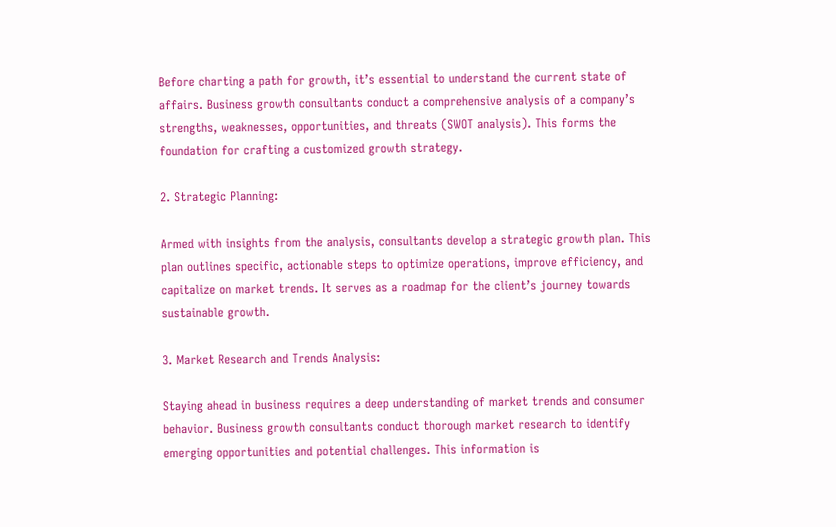Before charting a path for growth, it’s essential to understand the current state of affairs. Business growth consultants conduct a comprehensive analysis of a company’s strengths, weaknesses, opportunities, and threats (SWOT analysis). This forms the foundation for crafting a customized growth strategy.

2. Strategic Planning:

Armed with insights from the analysis, consultants develop a strategic growth plan. This plan outlines specific, actionable steps to optimize operations, improve efficiency, and capitalize on market trends. It serves as a roadmap for the client’s journey towards sustainable growth.

3. Market Research and Trends Analysis:

Staying ahead in business requires a deep understanding of market trends and consumer behavior. Business growth consultants conduct thorough market research to identify emerging opportunities and potential challenges. This information is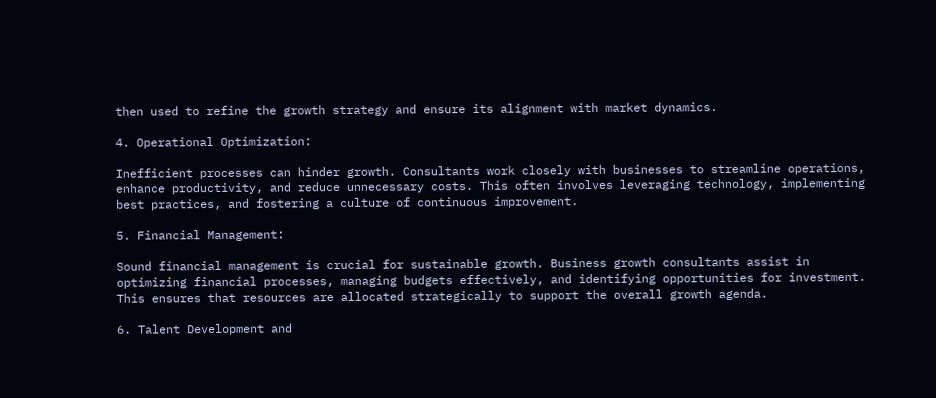then used to refine the growth strategy and ensure its alignment with market dynamics.

4. Operational Optimization:

Inefficient processes can hinder growth. Consultants work closely with businesses to streamline operations, enhance productivity, and reduce unnecessary costs. This often involves leveraging technology, implementing best practices, and fostering a culture of continuous improvement.

5. Financial Management:

Sound financial management is crucial for sustainable growth. Business growth consultants assist in optimizing financial processes, managing budgets effectively, and identifying opportunities for investment. This ensures that resources are allocated strategically to support the overall growth agenda.

6. Talent Development and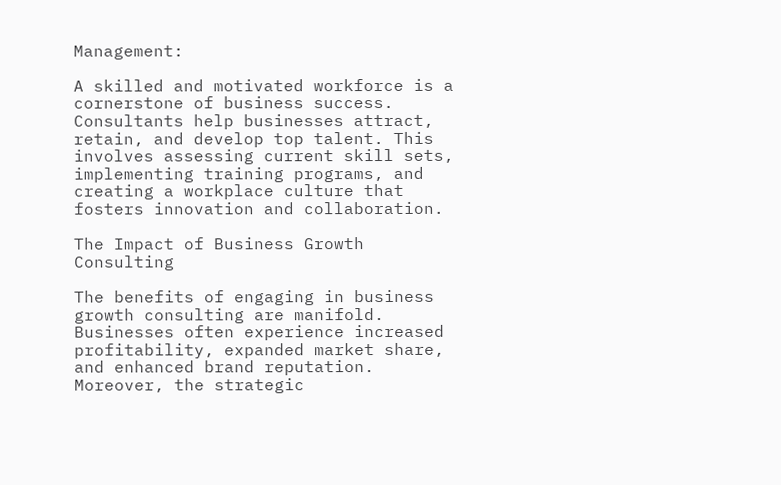Management:

A skilled and motivated workforce is a cornerstone of business success. Consultants help businesses attract, retain, and develop top talent. This involves assessing current skill sets, implementing training programs, and creating a workplace culture that fosters innovation and collaboration.

The Impact of Business Growth Consulting

The benefits of engaging in business growth consulting are manifold. Businesses often experience increased profitability, expanded market share, and enhanced brand reputation. Moreover, the strategic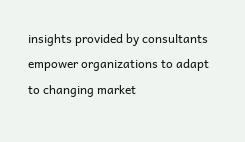insights provided by consultants empower organizations to adapt to changing market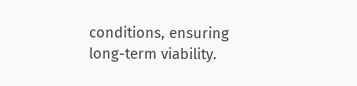conditions, ensuring long-term viability.